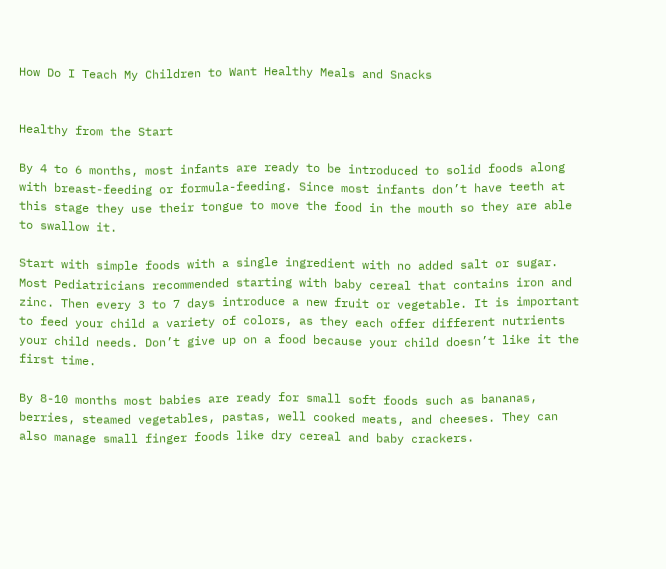How Do I Teach My Children to Want Healthy Meals and Snacks


Healthy from the Start

By 4 to 6 months, most infants are ready to be introduced to solid foods along with breast-feeding or formula-feeding. Since most infants don’t have teeth at this stage they use their tongue to move the food in the mouth so they are able to swallow it.

Start with simple foods with a single ingredient with no added salt or sugar. Most Pediatricians recommended starting with baby cereal that contains iron and zinc. Then every 3 to 7 days introduce a new fruit or vegetable. It is important to feed your child a variety of colors, as they each offer different nutrients your child needs. Don’t give up on a food because your child doesn’t like it the first time.

By 8-10 months most babies are ready for small soft foods such as bananas, berries, steamed vegetables, pastas, well cooked meats, and cheeses. They can also manage small finger foods like dry cereal and baby crackers.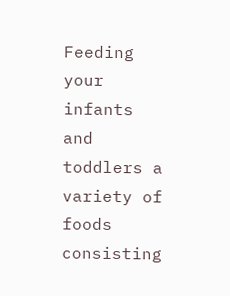Feeding your infants and toddlers a variety of foods consisting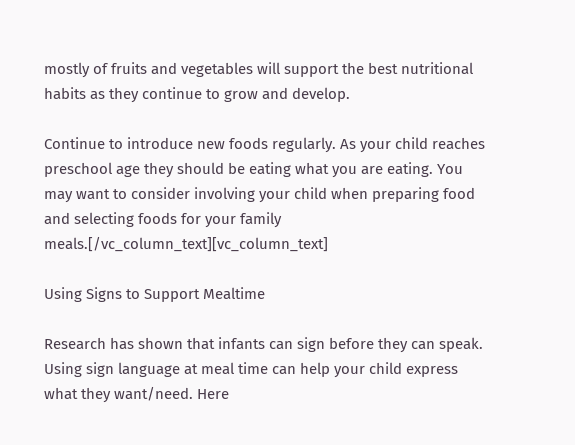mostly of fruits and vegetables will support the best nutritional habits as they continue to grow and develop.

Continue to introduce new foods regularly. As your child reaches preschool age they should be eating what you are eating. You may want to consider involving your child when preparing food and selecting foods for your family meals.[/vc_column_text][vc_column_text]

Using Signs to Support Mealtime

Research has shown that infants can sign before they can speak. Using sign language at meal time can help your child express what they want/need. Here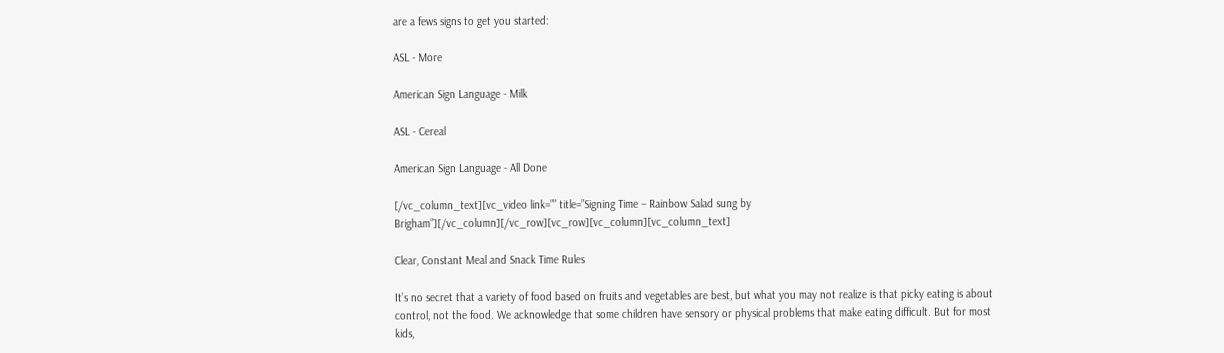are a fews signs to get you started:

ASL - More

American Sign Language - Milk

ASL - Cereal

American Sign Language - All Done

[/vc_column_text][vc_video link=”” title=”Signing Time – Rainbow Salad sung by Brigham”][/vc_column][/vc_row][vc_row][vc_column][vc_column_text]

Clear, Constant Meal and Snack Time Rules

It’s no secret that a variety of food based on fruits and vegetables are best, but what you may not realize is that picky eating is about control, not the food. We acknowledge that some children have sensory or physical problems that make eating difficult. But for most kids,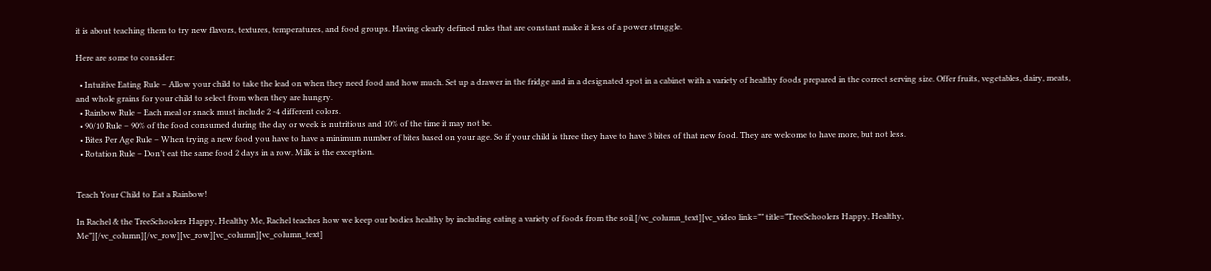it is about teaching them to try new flavors, textures, temperatures, and food groups. Having clearly defined rules that are constant make it less of a power struggle.

Here are some to consider:

  • Intuitive Eating Rule – Allow your child to take the lead on when they need food and how much. Set up a drawer in the fridge and in a designated spot in a cabinet with a variety of healthy foods prepared in the correct serving size. Offer fruits, vegetables, dairy, meats, and whole grains for your child to select from when they are hungry.
  • Rainbow Rule – Each meal or snack must include 2 -4 different colors.
  • 90/10 Rule – 90% of the food consumed during the day or week is nutritious and 10% of the time it may not be.
  • Bites Per Age Rule – When trying a new food you have to have a minimum number of bites based on your age. So if your child is three they have to have 3 bites of that new food. They are welcome to have more, but not less.
  • Rotation Rule – Don’t eat the same food 2 days in a row. Milk is the exception.


Teach Your Child to Eat a Rainbow!

In Rachel & the TreeSchoolers Happy, Healthy Me, Rachel teaches how we keep our bodies healthy by including eating a variety of foods from the soil.[/vc_column_text][vc_video link=”” title=”TreeSchoolers Happy, Healthy, Me”][/vc_column][/vc_row][vc_row][vc_column][vc_column_text]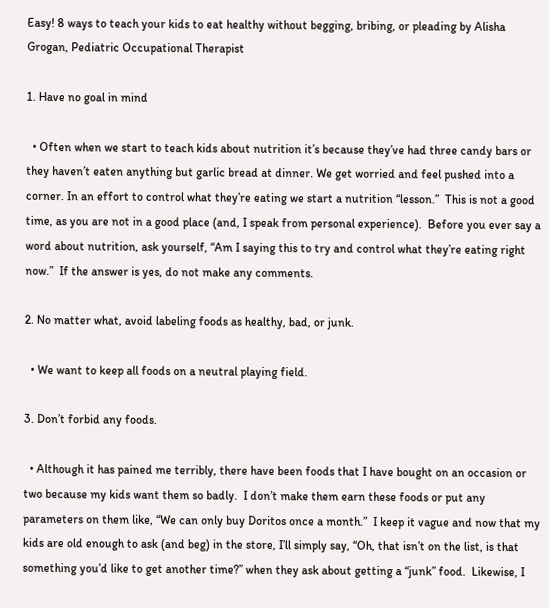Easy! 8 ways to teach your kids to eat healthy without begging, bribing, or pleading by Alisha Grogan, Pediatric Occupational Therapist

1. Have no goal in mind

  • Often when we start to teach kids about nutrition it’s because they’ve had three candy bars or they haven’t eaten anything but garlic bread at dinner. We get worried and feel pushed into a corner. In an effort to control what they’re eating we start a nutrition “lesson.”  This is not a good time, as you are not in a good place (and, I speak from personal experience).  Before you ever say a word about nutrition, ask yourself, “Am I saying this to try and control what they’re eating right now.”  If the answer is yes, do not make any comments.

2. No matter what, avoid labeling foods as healthy, bad, or junk.

  • We want to keep all foods on a neutral playing field.

3. Don’t forbid any foods.

  • Although it has pained me terribly, there have been foods that I have bought on an occasion or two because my kids want them so badly.  I don’t make them earn these foods or put any parameters on them like, “We can only buy Doritos once a month.”  I keep it vague and now that my kids are old enough to ask (and beg) in the store, I’ll simply say, “Oh, that isn’t on the list, is that something you’d like to get another time?” when they ask about getting a “junk” food.  Likewise, I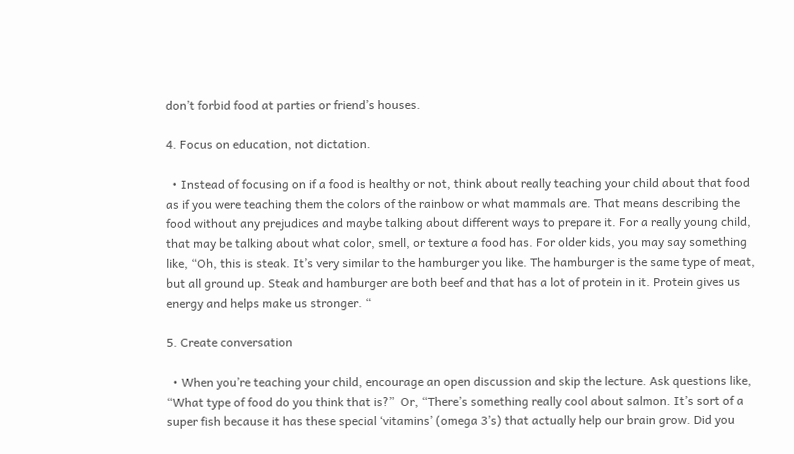don’t forbid food at parties or friend’s houses.

4. Focus on education, not dictation.

  • Instead of focusing on if a food is healthy or not, think about really teaching your child about that food as if you were teaching them the colors of the rainbow or what mammals are. That means describing the food without any prejudices and maybe talking about different ways to prepare it. For a really young child, that may be talking about what color, smell, or texture a food has. For older kids, you may say something like, “Oh, this is steak. It’s very similar to the hamburger you like. The hamburger is the same type of meat, but all ground up. Steak and hamburger are both beef and that has a lot of protein in it. Protein gives us energy and helps make us stronger. “

5. Create conversation

  • When you’re teaching your child, encourage an open discussion and skip the lecture. Ask questions like, “What type of food do you think that is?”  Or, “There’s something really cool about salmon. It’s sort of a super fish because it has these special ‘vitamins’ (omega 3’s) that actually help our brain grow. Did you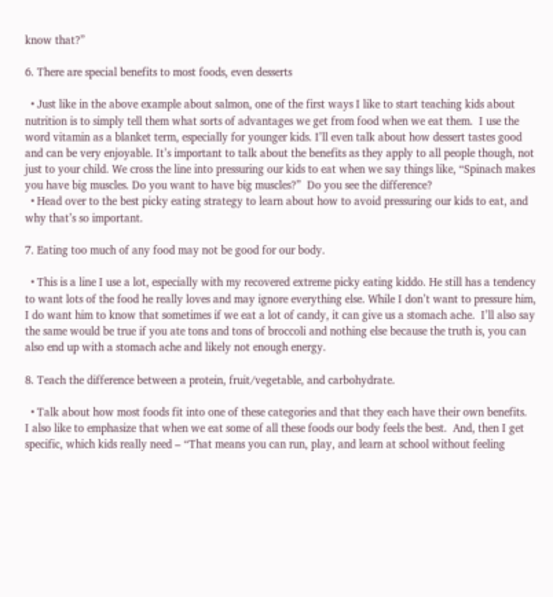know that?”

6. There are special benefits to most foods, even desserts

  • Just like in the above example about salmon, one of the first ways I like to start teaching kids about nutrition is to simply tell them what sorts of advantages we get from food when we eat them.  I use the word vitamin as a blanket term, especially for younger kids. I’ll even talk about how dessert tastes good and can be very enjoyable. It’s important to talk about the benefits as they apply to all people though, not just to your child. We cross the line into pressuring our kids to eat when we say things like, “Spinach makes you have big muscles. Do you want to have big muscles?”  Do you see the difference?
  • Head over to the best picky eating strategy to learn about how to avoid pressuring our kids to eat, and why that’s so important.

7. Eating too much of any food may not be good for our body.

  • This is a line I use a lot, especially with my recovered extreme picky eating kiddo. He still has a tendency to want lots of the food he really loves and may ignore everything else. While I don’t want to pressure him, I do want him to know that sometimes if we eat a lot of candy, it can give us a stomach ache.  I’ll also say the same would be true if you ate tons and tons of broccoli and nothing else because the truth is, you can also end up with a stomach ache and likely not enough energy.

8. Teach the difference between a protein, fruit/vegetable, and carbohydrate.

  • Talk about how most foods fit into one of these categories and that they each have their own benefits.  I also like to emphasize that when we eat some of all these foods our body feels the best.  And, then I get specific, which kids really need – “That means you can run, play, and learn at school without feeling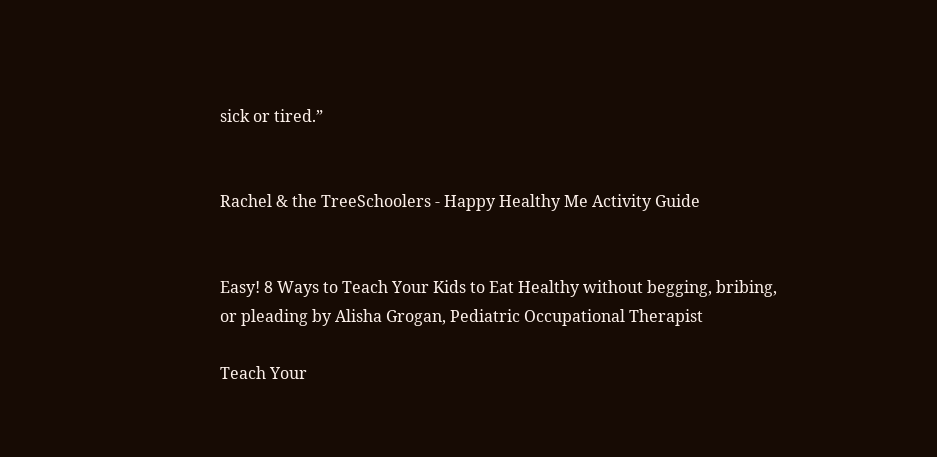sick or tired.”


Rachel & the TreeSchoolers - Happy Healthy Me Activity Guide


Easy! 8 Ways to Teach Your Kids to Eat Healthy without begging, bribing, or pleading by Alisha Grogan, Pediatric Occupational Therapist

Teach Your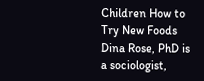Children How to Try New Foods Dina Rose, PhD is a sociologist,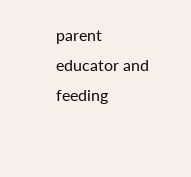parent educator and feeding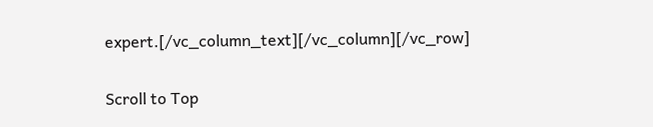expert.[/vc_column_text][/vc_column][/vc_row]

Scroll to Top